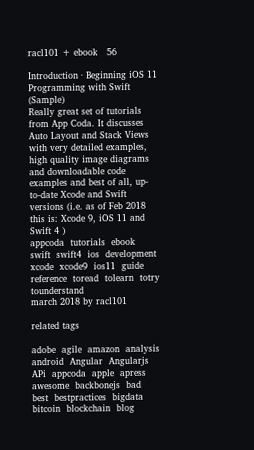racl101 + ebook   56

Introduction · Beginning iOS 11 Programming with Swift (Sample)
Really great set of tutorials from App Coda. It discusses Auto Layout and Stack Views with very detailed examples, high quality image diagrams and downloadable code examples and best of all, up-to-date Xcode and Swift versions (i.e. as of Feb 2018 this is: Xcode 9, iOS 11 and Swift 4 )
appcoda  tutorials  ebook  swift  swift4  ios  development  xcode  xcode9  ios11  guide  reference  toread  tolearn  totry  tounderstand
march 2018 by racl101

related tags

adobe  agile  amazon  analysis  android  Angular  Angularjs  APi  appcoda  apple  apress  awesome  backbonejs  bad  best  bestpractices  bigdata  bitcoin  blockchain  blog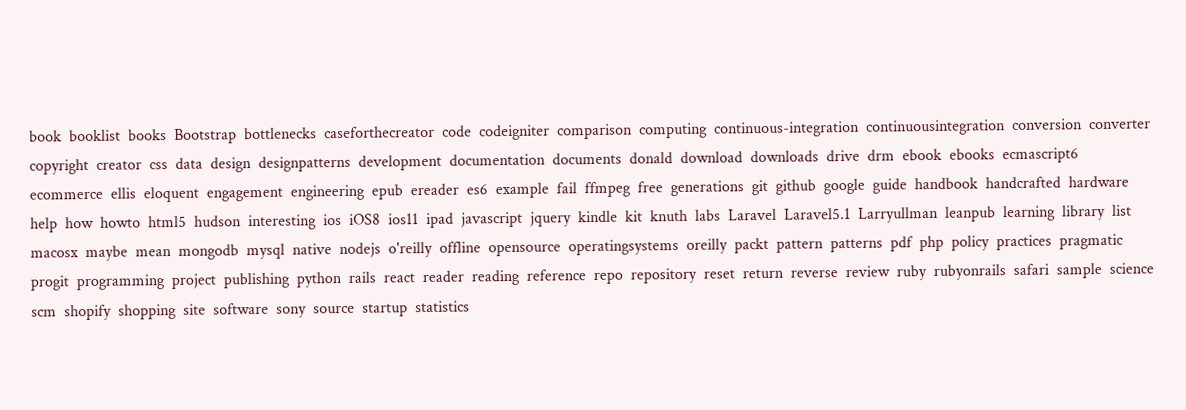book  booklist  books  Bootstrap  bottlenecks  caseforthecreator  code  codeigniter  comparison  computing  continuous-integration  continuousintegration  conversion  converter  copyright  creator  css  data  design  designpatterns  development  documentation  documents  donald  download  downloads  drive  drm  ebook  ebooks  ecmascript6  ecommerce  ellis  eloquent  engagement  engineering  epub  ereader  es6  example  fail  ffmpeg  free  generations  git  github  google  guide  handbook  handcrafted  hardware  help  how  howto  html5  hudson  interesting  ios  iOS8  ios11  ipad  javascript  jquery  kindle  kit  knuth  labs  Laravel  Laravel5.1  Larryullman  leanpub  learning  library  list  macosx  maybe  mean  mongodb  mysql  native  nodejs  o'reilly  offline  opensource  operatingsystems  oreilly  packt  pattern  patterns  pdf  php  policy  practices  pragmatic  progit  programming  project  publishing  python  rails  react  reader  reading  reference  repo  repository  reset  return  reverse  review  ruby  rubyonrails  safari  sample  science  scm  shopify  shopping  site  software  sony  source  startup  statistics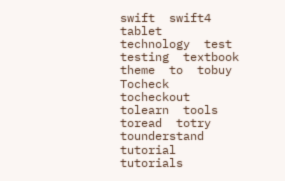swift  swift4  tablet  technology  test  testing  textbook  theme  to  tobuy  Tocheck  tocheckout  tolearn  tools  toread  totry  tounderstand  tutorial  tutorials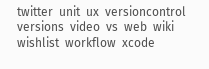twitter  unit  ux  versioncontrol  versions  video  vs  web  wiki  wishlist  workflow  xcode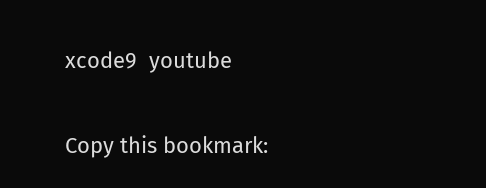xcode9  youtube

Copy this bookmark: